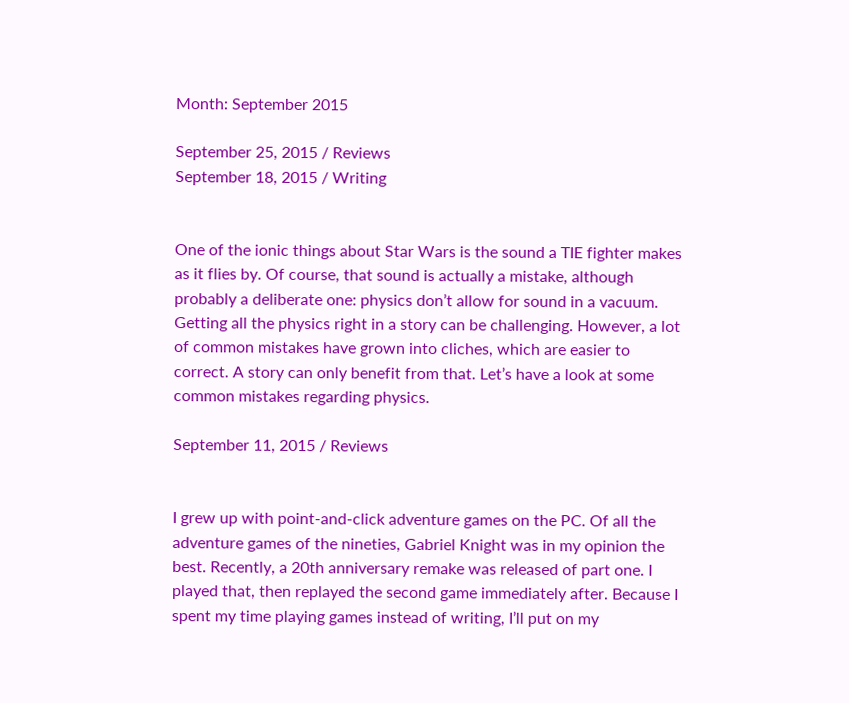Month: September 2015

September 25, 2015 / Reviews
September 18, 2015 / Writing


One of the ionic things about Star Wars is the sound a TIE fighter makes as it flies by. Of course, that sound is actually a mistake, although probably a deliberate one: physics don’t allow for sound in a vacuum. Getting all the physics right in a story can be challenging. However, a lot of common mistakes have grown into cliches, which are easier to correct. A story can only benefit from that. Let’s have a look at some common mistakes regarding physics.

September 11, 2015 / Reviews


I grew up with point-and-click adventure games on the PC. Of all the adventure games of the nineties, Gabriel Knight was in my opinion the best. Recently, a 20th anniversary remake was released of part one. I played that, then replayed the second game immediately after. Because I spent my time playing games instead of writing, I’ll put on my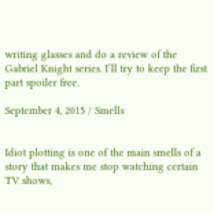writing glasses and do a review of the Gabriel Knight series. I’ll try to keep the first part spoiler free.

September 4, 2015 / Smells


Idiot plotting is one of the main smells of a story that makes me stop watching certain TV shows,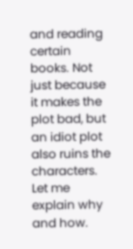and reading certain books. Not just because it makes the plot bad, but an idiot plot also ruins the characters. Let me explain why and how.